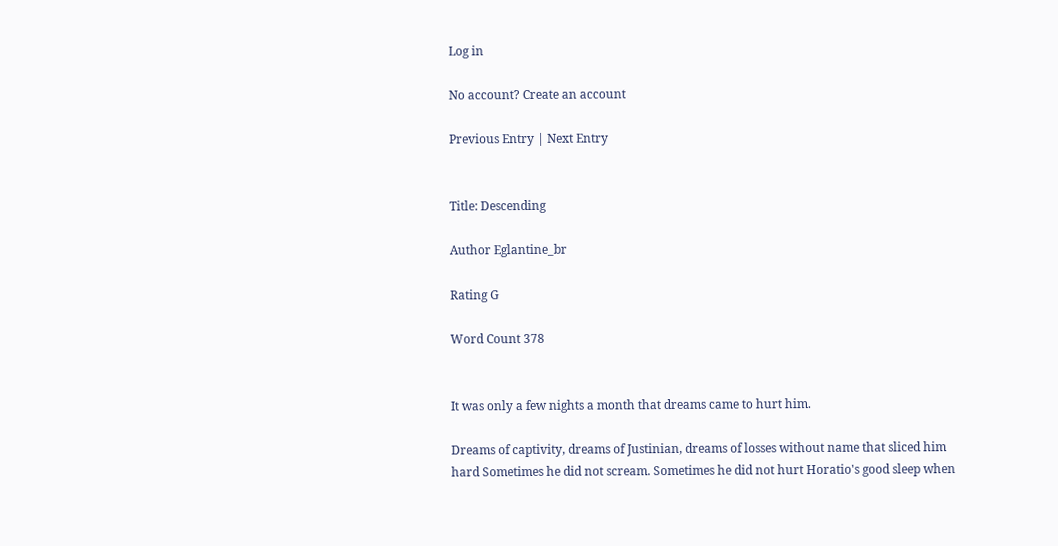Log in

No account? Create an account

Previous Entry | Next Entry


Title: Descending

Author Eglantine_br

Rating G

Word Count 378


It was only a few nights a month that dreams came to hurt him.

Dreams of captivity, dreams of Justinian, dreams of losses without name that sliced him hard Sometimes he did not scream. Sometimes he did not hurt Horatio's good sleep when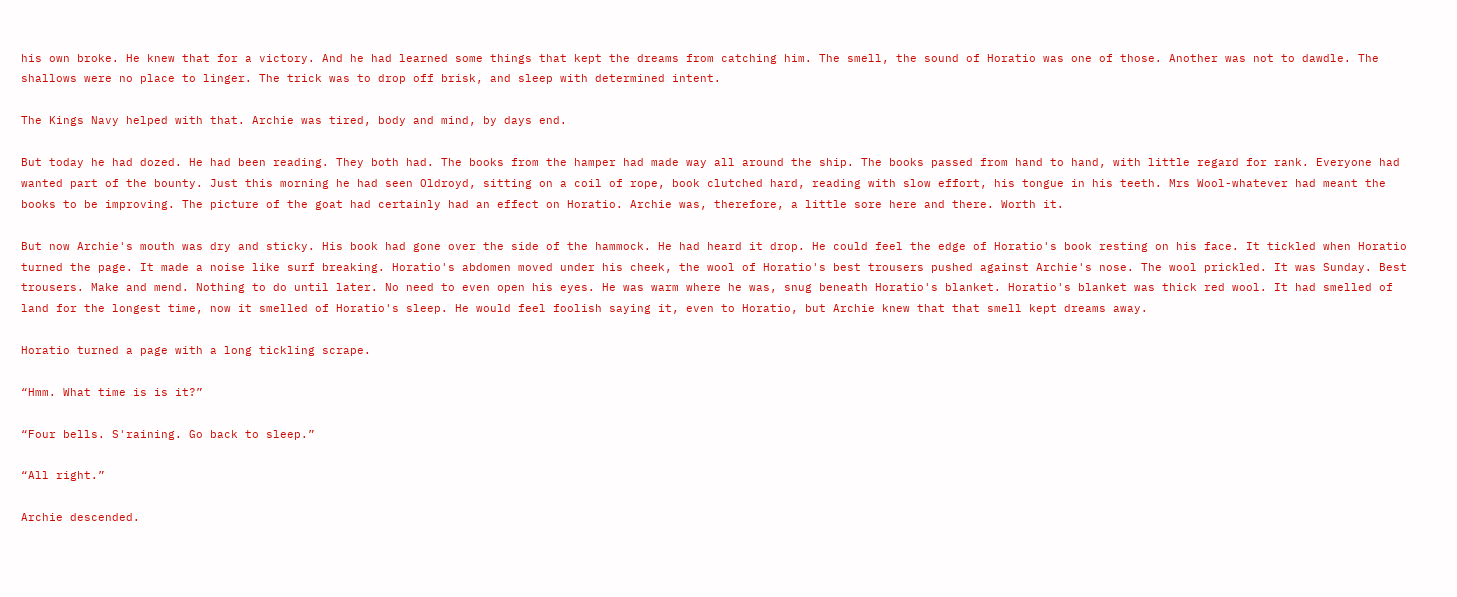his own broke. He knew that for a victory. And he had learned some things that kept the dreams from catching him. The smell, the sound of Horatio was one of those. Another was not to dawdle. The shallows were no place to linger. The trick was to drop off brisk, and sleep with determined intent.

The Kings Navy helped with that. Archie was tired, body and mind, by days end.

But today he had dozed. He had been reading. They both had. The books from the hamper had made way all around the ship. The books passed from hand to hand, with little regard for rank. Everyone had wanted part of the bounty. Just this morning he had seen Oldroyd, sitting on a coil of rope, book clutched hard, reading with slow effort, his tongue in his teeth. Mrs Wool-whatever had meant the books to be improving. The picture of the goat had certainly had an effect on Horatio. Archie was, therefore, a little sore here and there. Worth it.

But now Archie's mouth was dry and sticky. His book had gone over the side of the hammock. He had heard it drop. He could feel the edge of Horatio's book resting on his face. It tickled when Horatio turned the page. It made a noise like surf breaking. Horatio's abdomen moved under his cheek, the wool of Horatio's best trousers pushed against Archie's nose. The wool prickled. It was Sunday. Best trousers. Make and mend. Nothing to do until later. No need to even open his eyes. He was warm where he was, snug beneath Horatio's blanket. Horatio's blanket was thick red wool. It had smelled of land for the longest time, now it smelled of Horatio's sleep. He would feel foolish saying it, even to Horatio, but Archie knew that that smell kept dreams away.

Horatio turned a page with a long tickling scrape.

“Hmm. What time is is it?”

“Four bells. S'raining. Go back to sleep.”

“All right.”

Archie descended.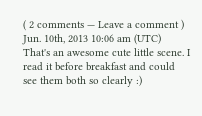( 2 comments — Leave a comment )
Jun. 10th, 2013 10:06 am (UTC)
That's an awesome cute little scene. I read it before breakfast and could see them both so clearly :)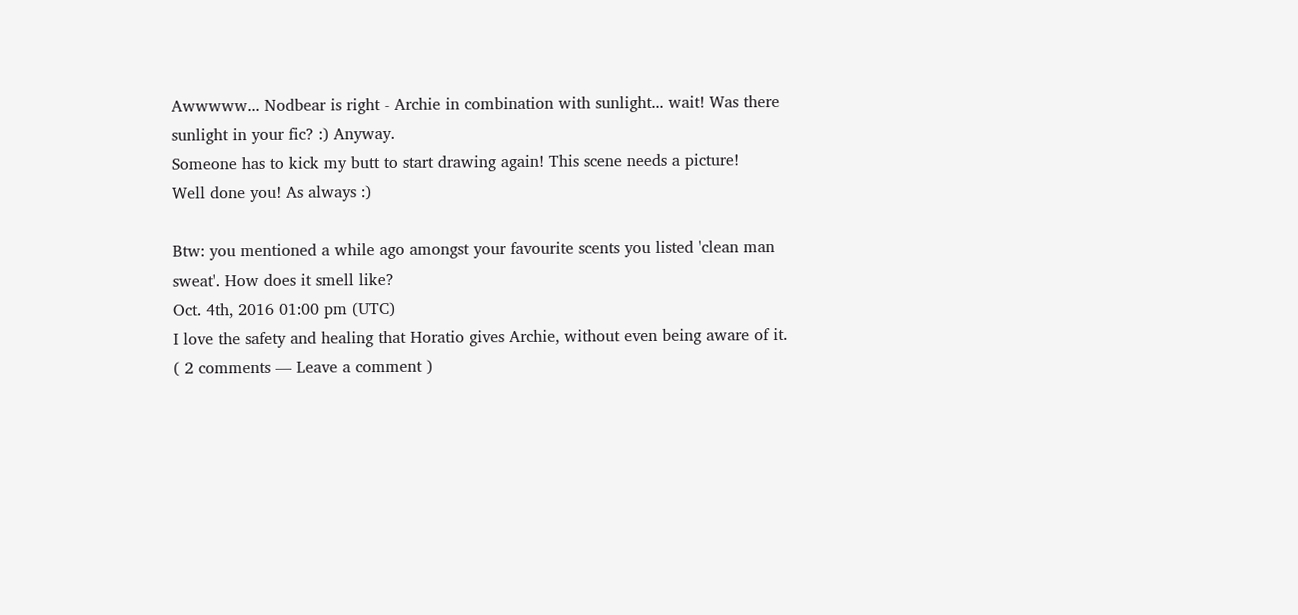Awwwww... Nodbear is right - Archie in combination with sunlight... wait! Was there sunlight in your fic? :) Anyway.
Someone has to kick my butt to start drawing again! This scene needs a picture!
Well done you! As always :)

Btw: you mentioned a while ago amongst your favourite scents you listed 'clean man sweat'. How does it smell like?
Oct. 4th, 2016 01:00 pm (UTC)
I love the safety and healing that Horatio gives Archie, without even being aware of it.
( 2 comments — Leave a comment )